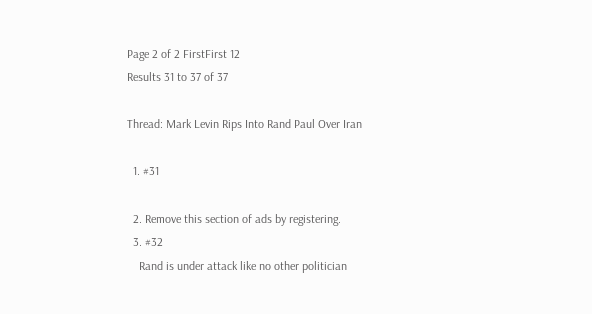Page 2 of 2 FirstFirst 12
Results 31 to 37 of 37

Thread: Mark Levin Rips Into Rand Paul Over Iran

  1. #31

  2. Remove this section of ads by registering.
  3. #32
    Rand is under attack like no other politician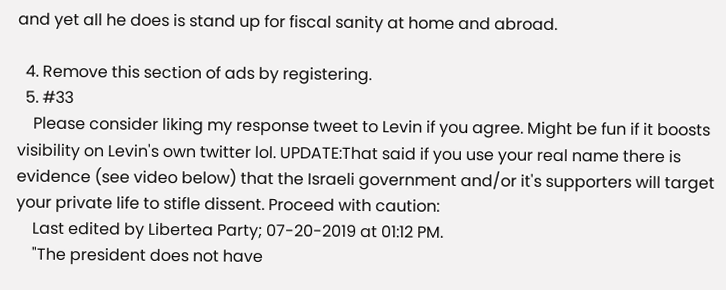and yet all he does is stand up for fiscal sanity at home and abroad.

  4. Remove this section of ads by registering.
  5. #33
    Please consider liking my response tweet to Levin if you agree. Might be fun if it boosts visibility on Levin's own twitter lol. UPDATE:That said if you use your real name there is evidence (see video below) that the Israeli government and/or it's supporters will target your private life to stifle dissent. Proceed with caution:
    Last edited by Libertea Party; 07-20-2019 at 01:12 PM.
    "The president does not have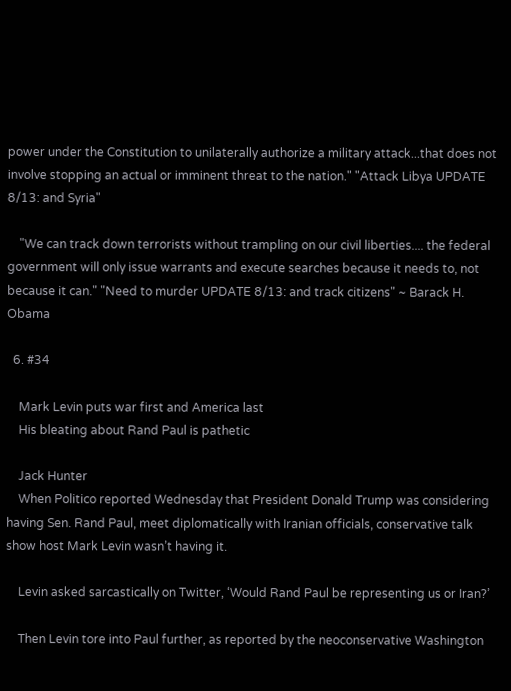power under the Constitution to unilaterally authorize a military attack...that does not involve stopping an actual or imminent threat to the nation." "Attack Libya UPDATE 8/13: and Syria"

    "We can track down terrorists without trampling on our civil liberties.... the federal government will only issue warrants and execute searches because it needs to, not because it can." "Need to murder UPDATE 8/13: and track citizens" ~ Barack H. Obama

  6. #34

    Mark Levin puts war first and America last
    His bleating about Rand Paul is pathetic

    Jack Hunter
    When Politico reported Wednesday that President Donald Trump was considering having Sen. Rand Paul, meet diplomatically with Iranian officials, conservative talk show host Mark Levin wasn’t having it.

    Levin asked sarcastically on Twitter, ‘Would Rand Paul be representing us or Iran?’

    Then Levin tore into Paul further, as reported by the neoconservative Washington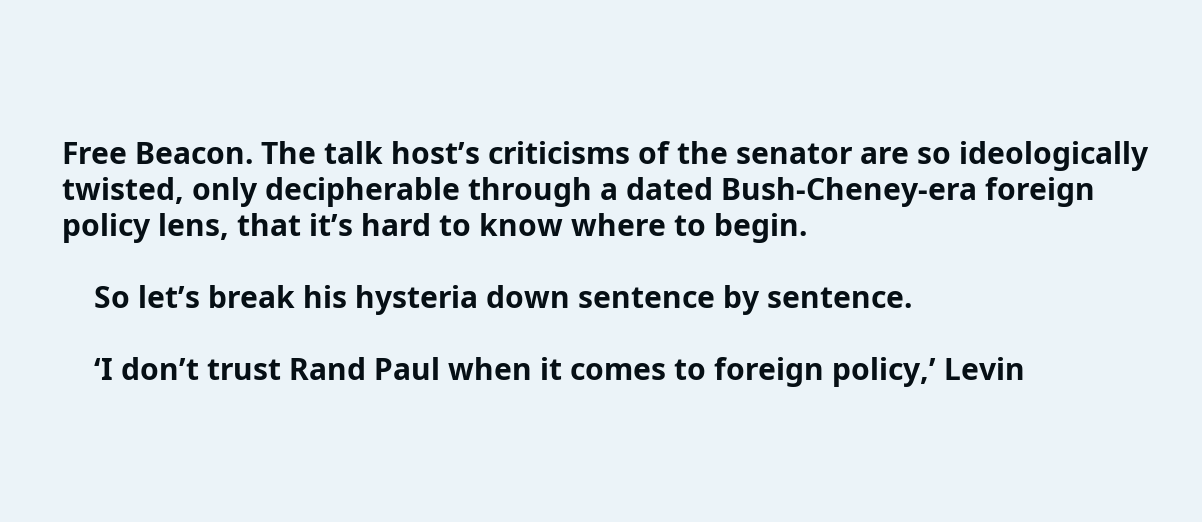Free Beacon. The talk host’s criticisms of the senator are so ideologically twisted, only decipherable through a dated Bush-Cheney-era foreign policy lens, that it’s hard to know where to begin.

    So let’s break his hysteria down sentence by sentence.

    ‘I don’t trust Rand Paul when it comes to foreign policy,’ Levin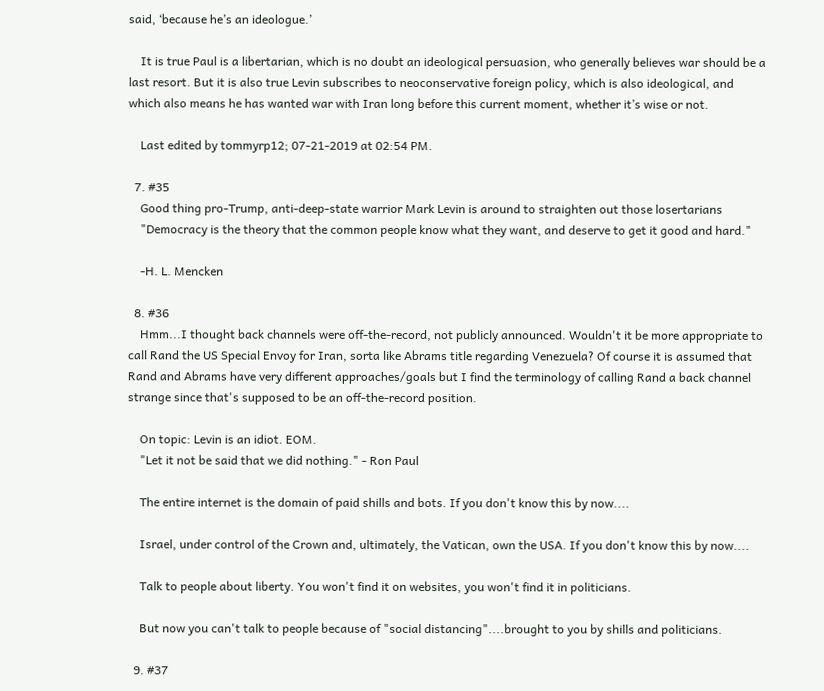said, ‘because he’s an ideologue.’

    It is true Paul is a libertarian, which is no doubt an ideological persuasion, who generally believes war should be a last resort. But it is also true Levin subscribes to neoconservative foreign policy, which is also ideological, and which also means he has wanted war with Iran long before this current moment, whether it’s wise or not.

    Last edited by tommyrp12; 07-21-2019 at 02:54 PM.

  7. #35
    Good thing pro-Trump, anti-deep-state warrior Mark Levin is around to straighten out those losertarians
    "Democracy is the theory that the common people know what they want, and deserve to get it good and hard."

    -H. L. Mencken

  8. #36
    Hmm...I thought back channels were off-the-record, not publicly announced. Wouldn't it be more appropriate to call Rand the US Special Envoy for Iran, sorta like Abrams title regarding Venezuela? Of course it is assumed that Rand and Abrams have very different approaches/goals but I find the terminology of calling Rand a back channel strange since that's supposed to be an off-the-record position.

    On topic: Levin is an idiot. EOM.
    "Let it not be said that we did nothing." - Ron Paul

    The entire internet is the domain of paid shills and bots. If you don't know this by now....

    Israel, under control of the Crown and, ultimately, the Vatican, own the USA. If you don't know this by now....

    Talk to people about liberty. You won't find it on websites, you won't find it in politicians.

    But now you can't talk to people because of "social distancing"....brought to you by shills and politicians.

  9. #37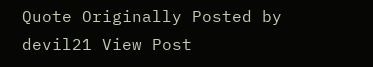Quote Originally Posted by devil21 View Post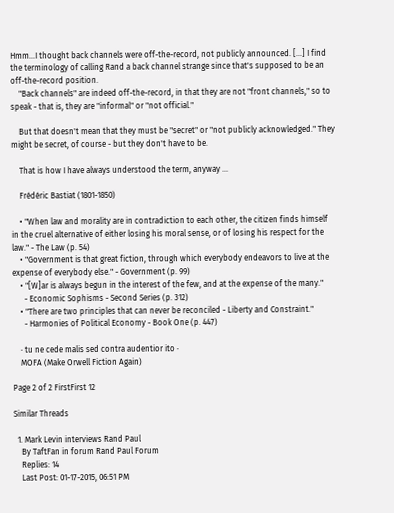Hmm...I thought back channels were off-the-record, not publicly announced. [...] I find the terminology of calling Rand a back channel strange since that's supposed to be an off-the-record position.
    "Back channels" are indeed off-the-record, in that they are not "front channels," so to speak - that is, they are "informal" or "not official."

    But that doesn't mean that they must be "secret" or "not publicly acknowledged." They might be secret, of course - but they don't have to be.

    That is how I have always understood the term, anyway ...

    Frédéric Bastiat (1801-1850)

    • "When law and morality are in contradiction to each other, the citizen finds himself in the cruel alternative of either losing his moral sense, or of losing his respect for the law." - The Law (p. 54)
    • "Government is that great fiction, through which everybody endeavors to live at the expense of everybody else." - Government (p. 99)
    • "[W]ar is always begun in the interest of the few, and at the expense of the many."
      - Economic Sophisms - Second Series (p. 312)
    • "There are two principles that can never be reconciled - Liberty and Constraint."
      - Harmonies of Political Economy - Book One (p. 447)

    · tu ne cede malis sed contra audentior ito ·
    MOFA (Make Orwell Fiction Again)

Page 2 of 2 FirstFirst 12

Similar Threads

  1. Mark Levin interviews Rand Paul
    By TaftFan in forum Rand Paul Forum
    Replies: 14
    Last Post: 01-17-2015, 06:51 PM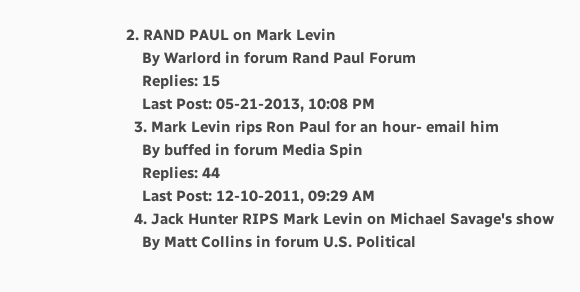2. RAND PAUL on Mark Levin
    By Warlord in forum Rand Paul Forum
    Replies: 15
    Last Post: 05-21-2013, 10:08 PM
  3. Mark Levin rips Ron Paul for an hour- email him
    By buffed in forum Media Spin
    Replies: 44
    Last Post: 12-10-2011, 09:29 AM
  4. Jack Hunter RIPS Mark Levin on Michael Savage's show
    By Matt Collins in forum U.S. Political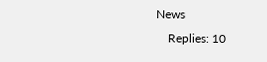News
    Replies: 10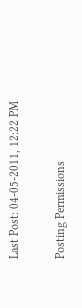Last Post: 04-05-2011, 12:22 PM

Posting Permissions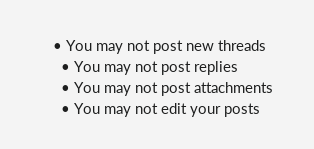• You may not post new threads
  • You may not post replies
  • You may not post attachments
  • You may not edit your posts